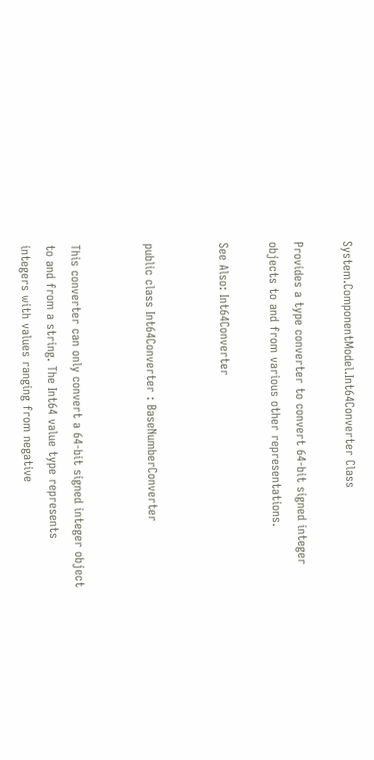System.ComponentModel.Int64Converter Class

Provides a type converter to convert 64-bit signed integer objects to and from various other representations.

See Also: Int64Converter


public class Int64Converter : BaseNumberConverter


This converter can only convert a 64-bit signed integer object to and from a string. The Int64 value type represents integers with values ranging from negative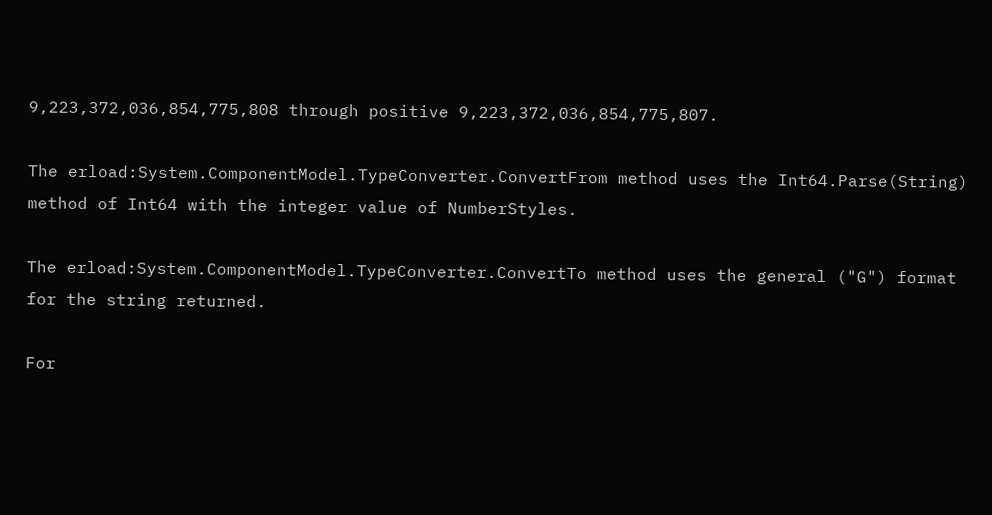9,223,372,036,854,775,808 through positive 9,223,372,036,854,775,807.

The erload:System.ComponentModel.TypeConverter.ConvertFrom method uses the Int64.Parse(String) method of Int64 with the integer value of NumberStyles.

The erload:System.ComponentModel.TypeConverter.ConvertTo method uses the general ("G") format for the string returned.

For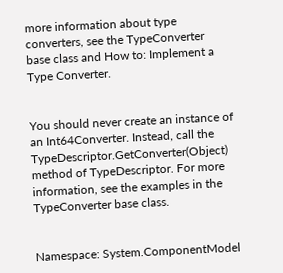more information about type converters, see the TypeConverter base class and How to: Implement a Type Converter.


You should never create an instance of an Int64Converter. Instead, call the TypeDescriptor.GetConverter(Object) method of TypeDescriptor. For more information, see the examples in the TypeConverter base class.


Namespace: System.ComponentModel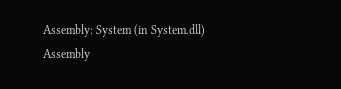Assembly: System (in System.dll)
Assembly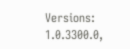Versions: 1.0.3300.0,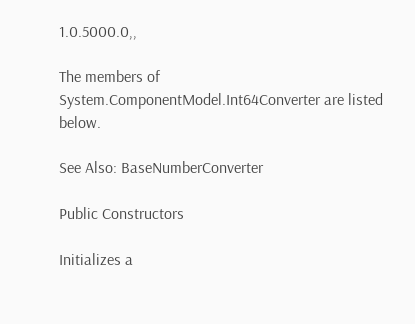1.0.5000.0,,

The members of System.ComponentModel.Int64Converter are listed below.

See Also: BaseNumberConverter

Public Constructors

Initializes a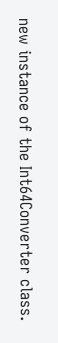new instance of the Int64Converter class.